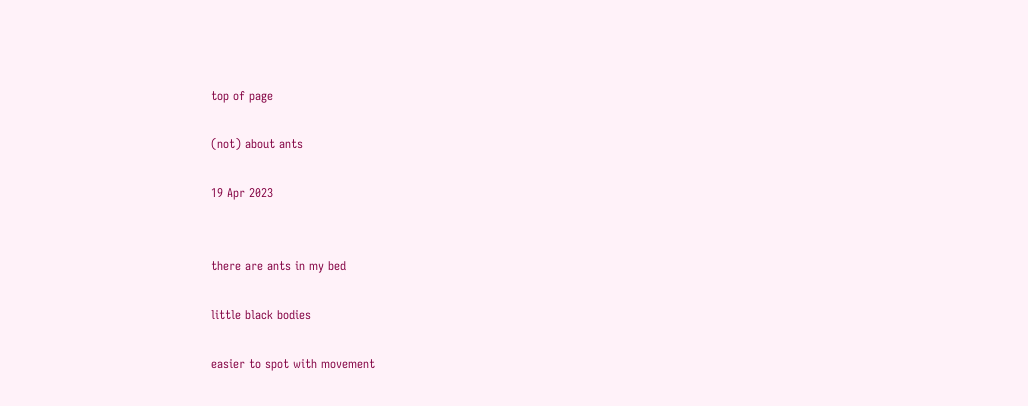top of page

(not) about ants

19 Apr 2023


there are ants in my bed

little black bodies

easier to spot with movement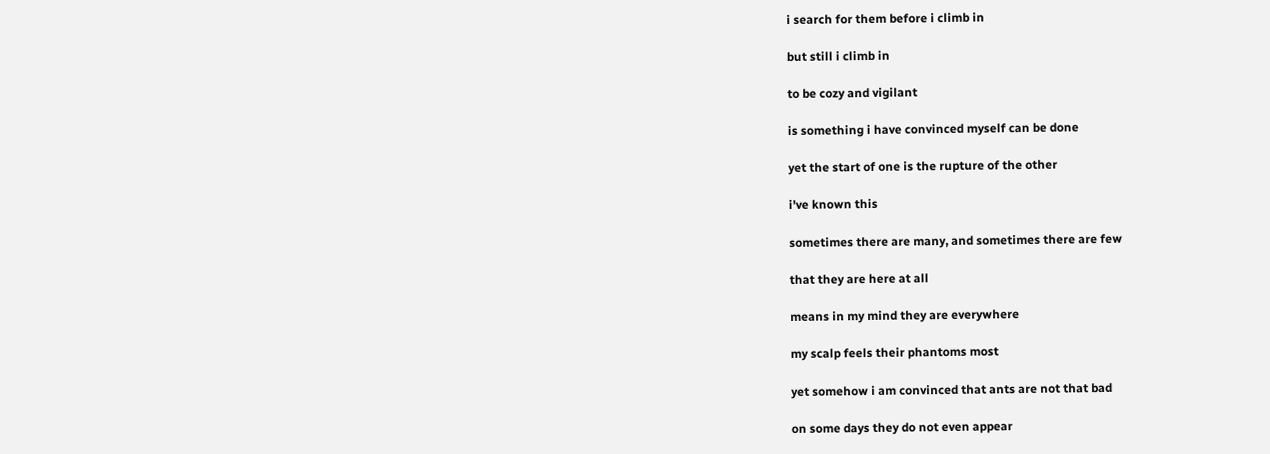i search for them before i climb in

but still i climb in

to be cozy and vigilant

is something i have convinced myself can be done

yet the start of one is the rupture of the other

i've known this

sometimes there are many, and sometimes there are few

that they are here at all

means in my mind they are everywhere

my scalp feels their phantoms most

yet somehow i am convinced that ants are not that bad

on some days they do not even appear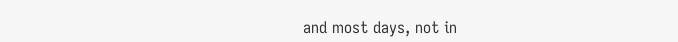and most days, not in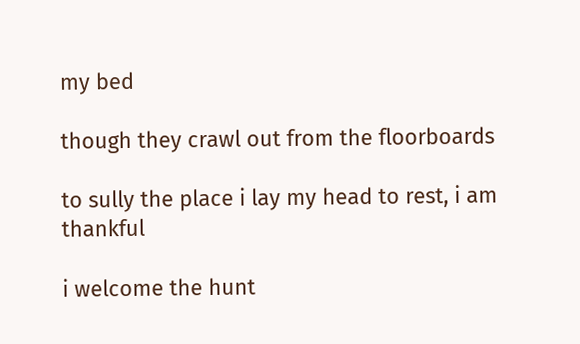my bed

though they crawl out from the floorboards

to sully the place i lay my head to rest, i am thankful

i welcome the hunt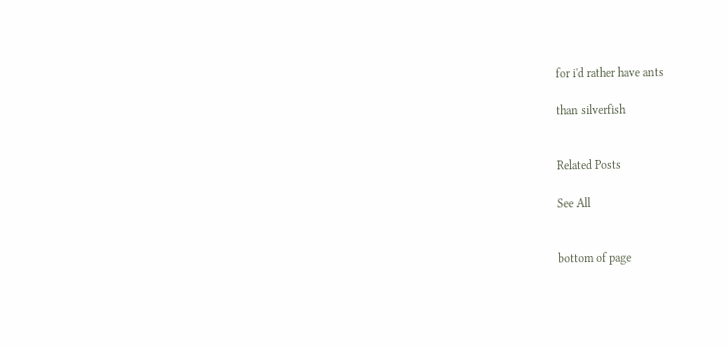for i'd rather have ants

than silverfish


Related Posts

See All


bottom of page